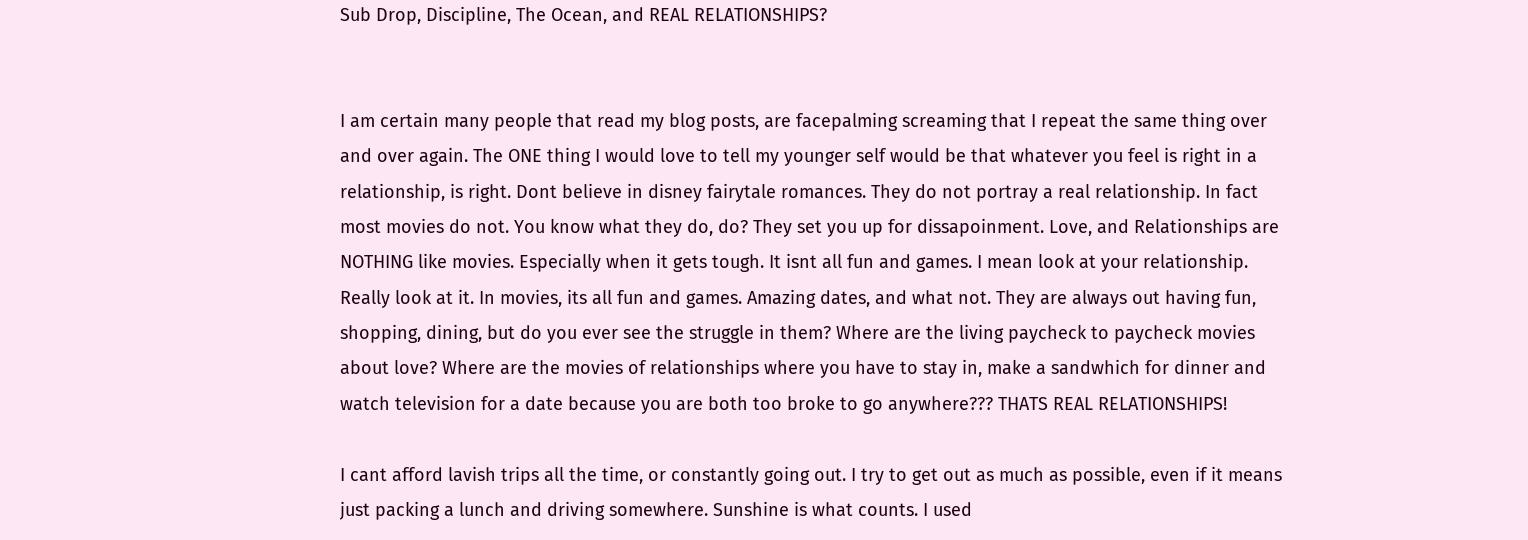Sub Drop, Discipline, The Ocean, and REAL RELATIONSHIPS?


I am certain many people that read my blog posts, are facepalming screaming that I repeat the same thing over and over again. The ONE thing I would love to tell my younger self would be that whatever you feel is right in a relationship, is right. Dont believe in disney fairytale romances. They do not portray a real relationship. In fact most movies do not. You know what they do, do? They set you up for dissapoinment. Love, and Relationships are NOTHING like movies. Especially when it gets tough. It isnt all fun and games. I mean look at your relationship. Really look at it. In movies, its all fun and games. Amazing dates, and what not. They are always out having fun, shopping, dining, but do you ever see the struggle in them? Where are the living paycheck to paycheck movies about love? Where are the movies of relationships where you have to stay in, make a sandwhich for dinner and watch television for a date because you are both too broke to go anywhere??? THATS REAL RELATIONSHIPS!

I cant afford lavish trips all the time, or constantly going out. I try to get out as much as possible, even if it means just packing a lunch and driving somewhere. Sunshine is what counts. I used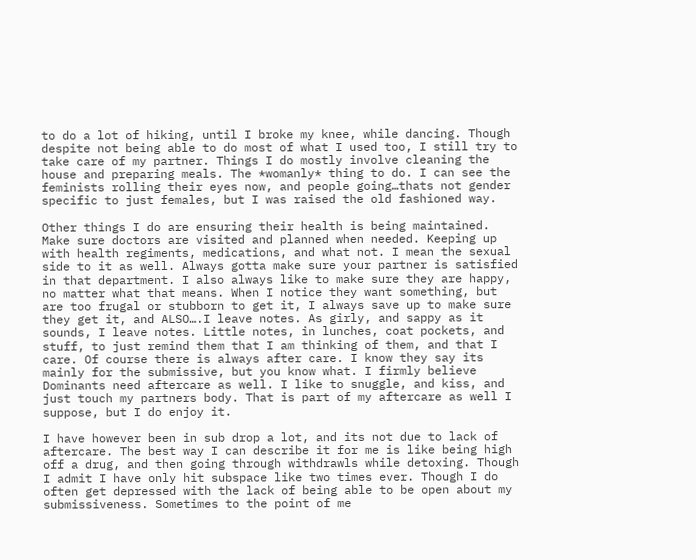to do a lot of hiking, until I broke my knee, while dancing. Though despite not being able to do most of what I used too, I still try to take care of my partner. Things I do mostly involve cleaning the house and preparing meals. The *womanly* thing to do. I can see the feminists rolling their eyes now, and people going…thats not gender specific to just females, but I was raised the old fashioned way.

Other things I do are ensuring their health is being maintained. Make sure doctors are visited and planned when needed. Keeping up with health regiments, medications, and what not. I mean the sexual side to it as well. Always gotta make sure your partner is satisfied in that department. I also always like to make sure they are happy, no matter what that means. When I notice they want something, but are too frugal or stubborn to get it, I always save up to make sure they get it, and ALSO….I leave notes. As girly, and sappy as it sounds, I leave notes. Little notes, in lunches, coat pockets, and stuff, to just remind them that I am thinking of them, and that I care. Of course there is always after care. I know they say its mainly for the submissive, but you know what. I firmly believe Dominants need aftercare as well. I like to snuggle, and kiss, and just touch my partners body. That is part of my aftercare as well I suppose, but I do enjoy it.

I have however been in sub drop a lot, and its not due to lack of aftercare. The best way I can describe it for me is like being high off a drug, and then going through withdrawls while detoxing. Though I admit I have only hit subspace like two times ever. Though I do often get depressed with the lack of being able to be open about my submissiveness. Sometimes to the point of me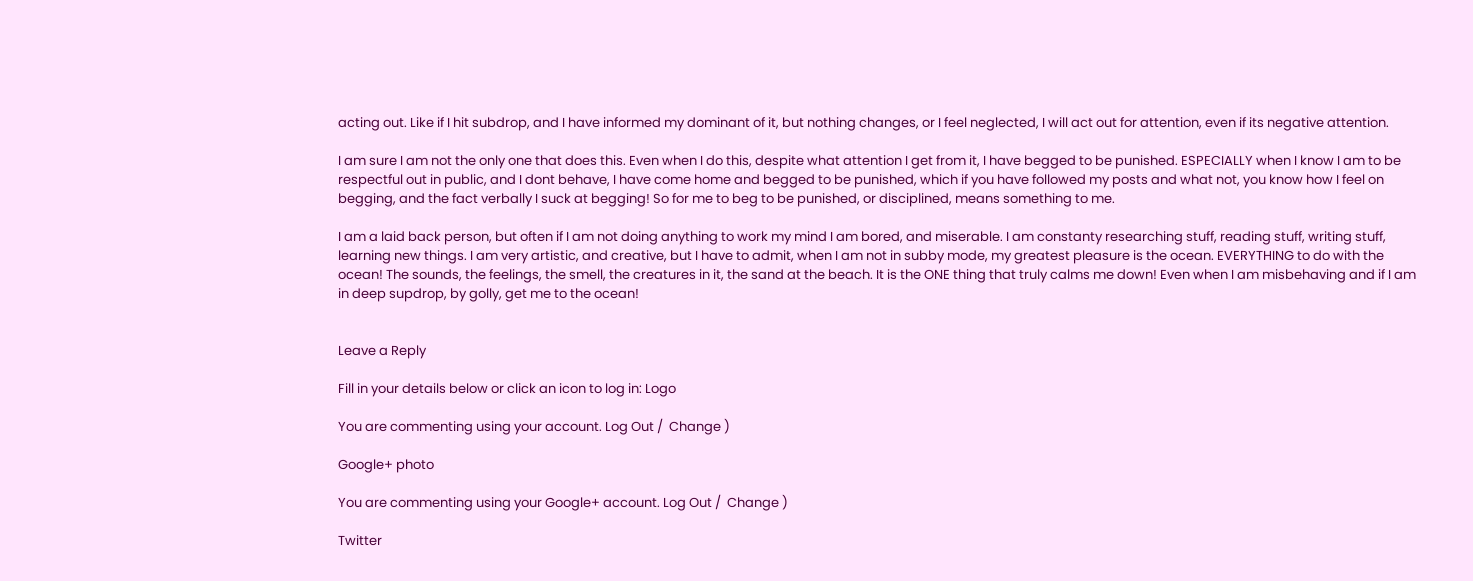acting out. Like if I hit subdrop, and I have informed my dominant of it, but nothing changes, or I feel neglected, I will act out for attention, even if its negative attention.

I am sure I am not the only one that does this. Even when I do this, despite what attention I get from it, I have begged to be punished. ESPECIALLY when I know I am to be respectful out in public, and I dont behave, I have come home and begged to be punished, which if you have followed my posts and what not, you know how I feel on begging, and the fact verbally I suck at begging! So for me to beg to be punished, or disciplined, means something to me.

I am a laid back person, but often if I am not doing anything to work my mind I am bored, and miserable. I am constanty researching stuff, reading stuff, writing stuff, learning new things. I am very artistic, and creative, but I have to admit, when I am not in subby mode, my greatest pleasure is the ocean. EVERYTHING to do with the ocean! The sounds, the feelings, the smell, the creatures in it, the sand at the beach. It is the ONE thing that truly calms me down! Even when I am misbehaving and if I am in deep supdrop, by golly, get me to the ocean!


Leave a Reply

Fill in your details below or click an icon to log in: Logo

You are commenting using your account. Log Out /  Change )

Google+ photo

You are commenting using your Google+ account. Log Out /  Change )

Twitter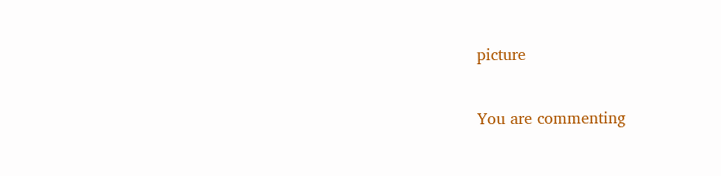picture

You are commenting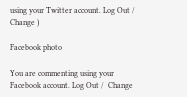using your Twitter account. Log Out /  Change )

Facebook photo

You are commenting using your Facebook account. Log Out /  Change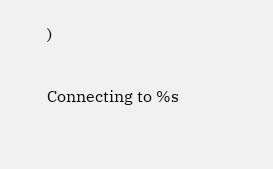)


Connecting to %s